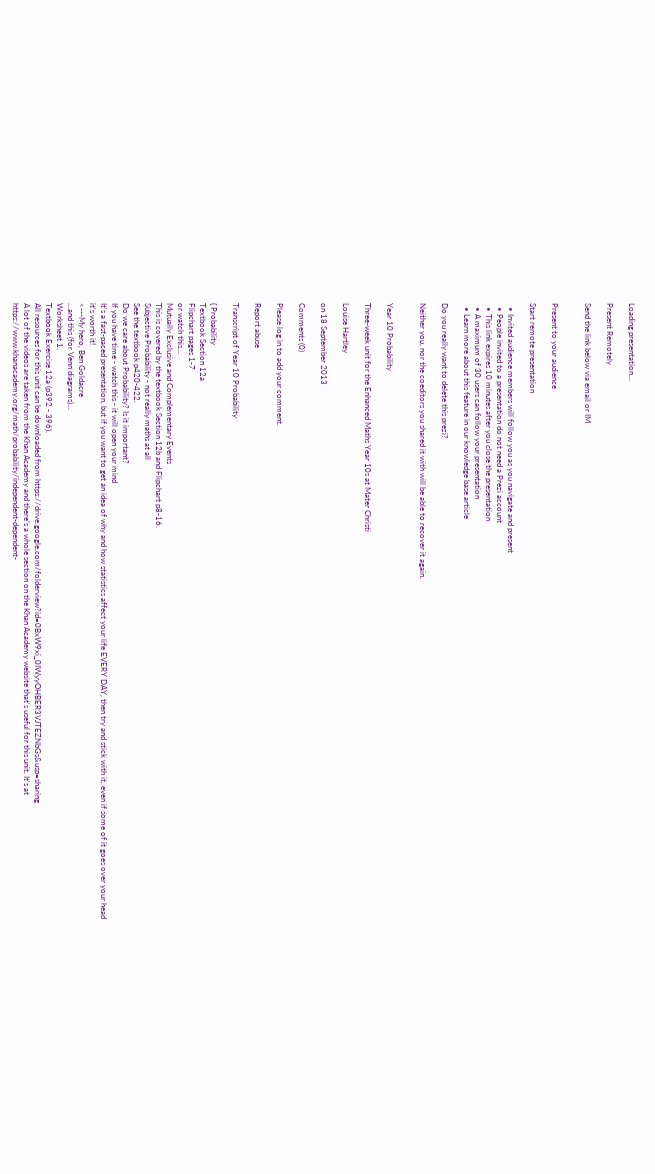Loading presentation...

Present Remotely

Send the link below via email or IM


Present to your audience

Start remote presentation

  • Invited audience members will follow you as you navigate and present
  • People invited to a presentation do not need a Prezi account
  • This link expires 10 minutes after you close the presentation
  • A maximum of 30 users can follow your presentation
  • Learn more about this feature in our knowledge base article

Do you really want to delete this prezi?

Neither you, nor the coeditors you shared it with will be able to recover it again.


Year 10 Probability

Three-week unit for the Enhanced Maths Year 10s at Mater Christi

Louise Hartley

on 18 September 2013

Comments (0)

Please log in to add your comment.

Report abuse

Transcript of Year 10 Probability

{ Probability
Textbook Section 12a
Flipchart pages 1-7
or watch this...
Mutually Exclusive and Complementary Events
This is covered by the textbook Section 12b and Flipchart p8-16.
Subjective Probability - not really maths at all
See the textbook p420-422.
Do we care about Probability? Is it important?
If you have time - watch this - it will open your mind
It's a fast-paced presentation, but if you want to get an idea of why and how statistics affect your life EVERY DAY, then try and stick with it, even if some of it goes over your head it's worth it!
<---My hero, Ben Goldacre
...and this (for Venn diagrams)...
Worksheet 1.
Textbook Exercise 12a (p392 - 396).
All resources for this unit can be downloaded from https://drive.google.com/folderview?id=0BxW9xi_0IWyyOHBER3VJTEZNbGs&usp=sharing
A lot of the videos are taken from the Khan Academy and there's a whole section on the Khan Academy website that's useful for this unit. It's at https://www.khanacademy.org/math/probability/independent-dependent-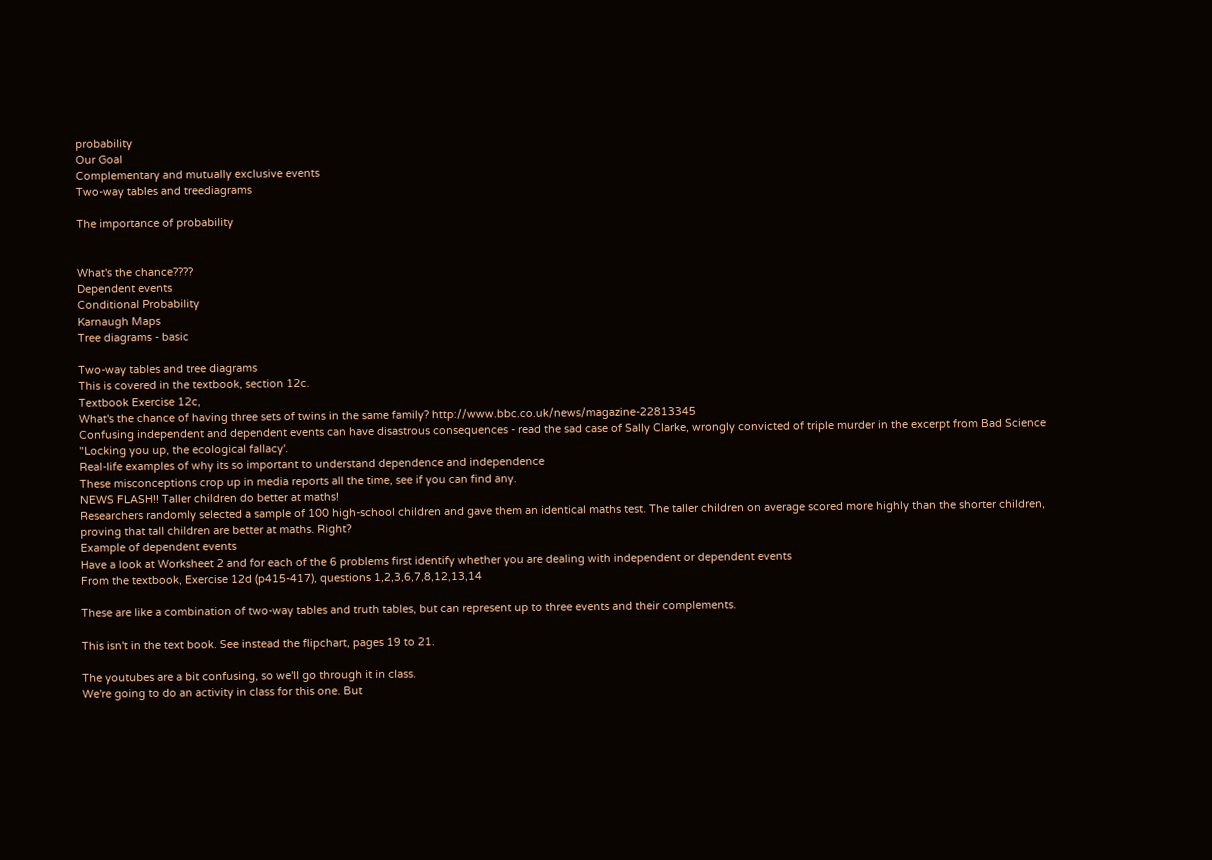probability
Our Goal
Complementary and mutually exclusive events
Two-way tables and treediagrams

The importance of probability


What's the chance????
Dependent events
Conditional Probability
Karnaugh Maps
Tree diagrams - basic

Two-way tables and tree diagrams
This is covered in the textbook, section 12c.
Textbook Exercise 12c,
What's the chance of having three sets of twins in the same family? http://www.bbc.co.uk/news/magazine-22813345
Confusing independent and dependent events can have disastrous consequences - read the sad case of Sally Clarke, wrongly convicted of triple murder in the excerpt from Bad Science "Locking you up, the ecological fallacy'.
Real-life examples of why its so important to understand dependence and independence
These misconceptions crop up in media reports all the time, see if you can find any.
NEWS FLASH!! Taller children do better at maths!
Researchers randomly selected a sample of 100 high-school children and gave them an identical maths test. The taller children on average scored more highly than the shorter children, proving that tall children are better at maths. Right?
Example of dependent events
Have a look at Worksheet 2 and for each of the 6 problems first identify whether you are dealing with independent or dependent events
From the textbook, Exercise 12d (p415-417), questions 1,2,3,6,7,8,12,13,14

These are like a combination of two-way tables and truth tables, but can represent up to three events and their complements.

This isn't in the text book. See instead the flipchart, pages 19 to 21.

The youtubes are a bit confusing, so we'll go through it in class.
We're going to do an activity in class for this one. But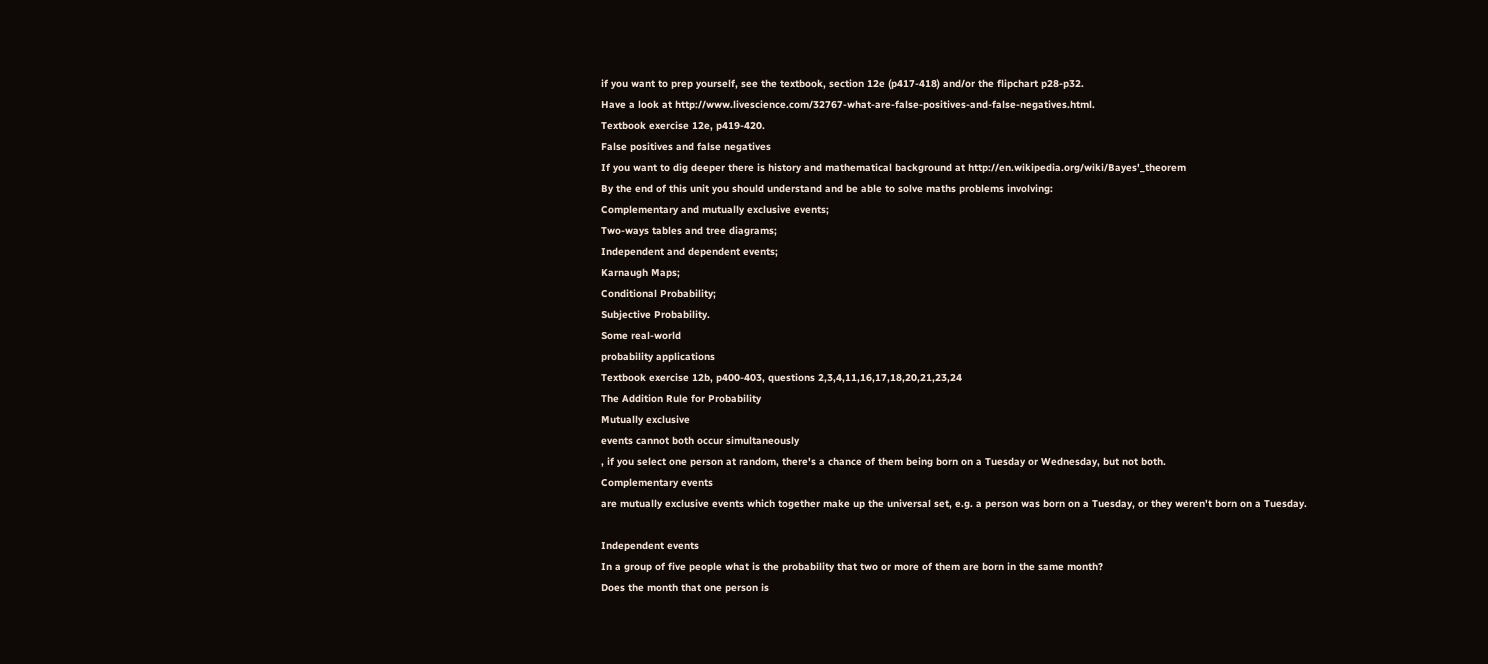if you want to prep yourself, see the textbook, section 12e (p417-418) and/or the flipchart p28-p32.
Have a look at http://www.livescience.com/32767-what-are-false-positives-and-false-negatives.html.
Textbook exercise 12e, p419-420.
False positives and false negatives
If you want to dig deeper there is history and mathematical background at http://en.wikipedia.org/wiki/Bayes'_theorem
By the end of this unit you should understand and be able to solve maths problems involving:
Complementary and mutually exclusive events;
Two-ways tables and tree diagrams;
Independent and dependent events;
Karnaugh Maps;
Conditional Probability;
Subjective Probability.
Some real-world
probability applications
Textbook exercise 12b, p400-403, questions 2,3,4,11,16,17,18,20,21,23,24
The Addition Rule for Probability
Mutually exclusive
events cannot both occur simultaneously
, if you select one person at random, there's a chance of them being born on a Tuesday or Wednesday, but not both.
Complementary events
are mutually exclusive events which together make up the universal set, e.g. a person was born on a Tuesday, or they weren't born on a Tuesday.

Independent events
In a group of five people what is the probability that two or more of them are born in the same month?
Does the month that one person is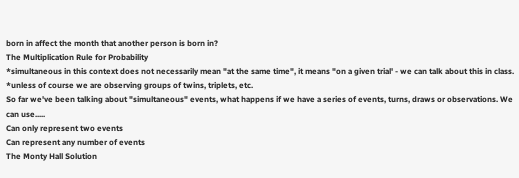born in affect the month that another person is born in?
The Multiplication Rule for Probability
*simultaneous in this context does not necessarily mean "at the same time", it means "on a given trial' - we can talk about this in class.
*unless of course we are observing groups of twins, triplets, etc.
So far we've been talking about "simultaneous" events, what happens if we have a series of events, turns, draws or observations. We can use.....
Can only represent two events
Can represent any number of events
The Monty Hall Solution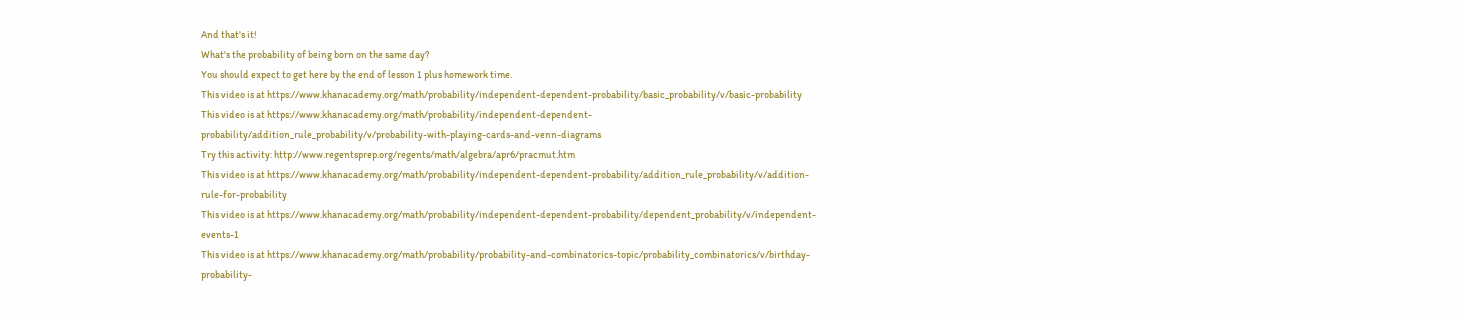And that's it!
What's the probability of being born on the same day?
You should expect to get here by the end of lesson 1 plus homework time.
This video is at https://www.khanacademy.org/math/probability/independent-dependent-probability/basic_probability/v/basic-probability
This video is at https://www.khanacademy.org/math/probability/independent-dependent-probability/addition_rule_probability/v/probability-with-playing-cards-and-venn-diagrams
Try this activity: http://www.regentsprep.org/regents/math/algebra/apr6/pracmut.htm
This video is at https://www.khanacademy.org/math/probability/independent-dependent-probability/addition_rule_probability/v/addition-rule-for-probability
This video is at https://www.khanacademy.org/math/probability/independent-dependent-probability/dependent_probability/v/independent-events-1
This video is at https://www.khanacademy.org/math/probability/probability-and-combinatorics-topic/probability_combinatorics/v/birthday-probability-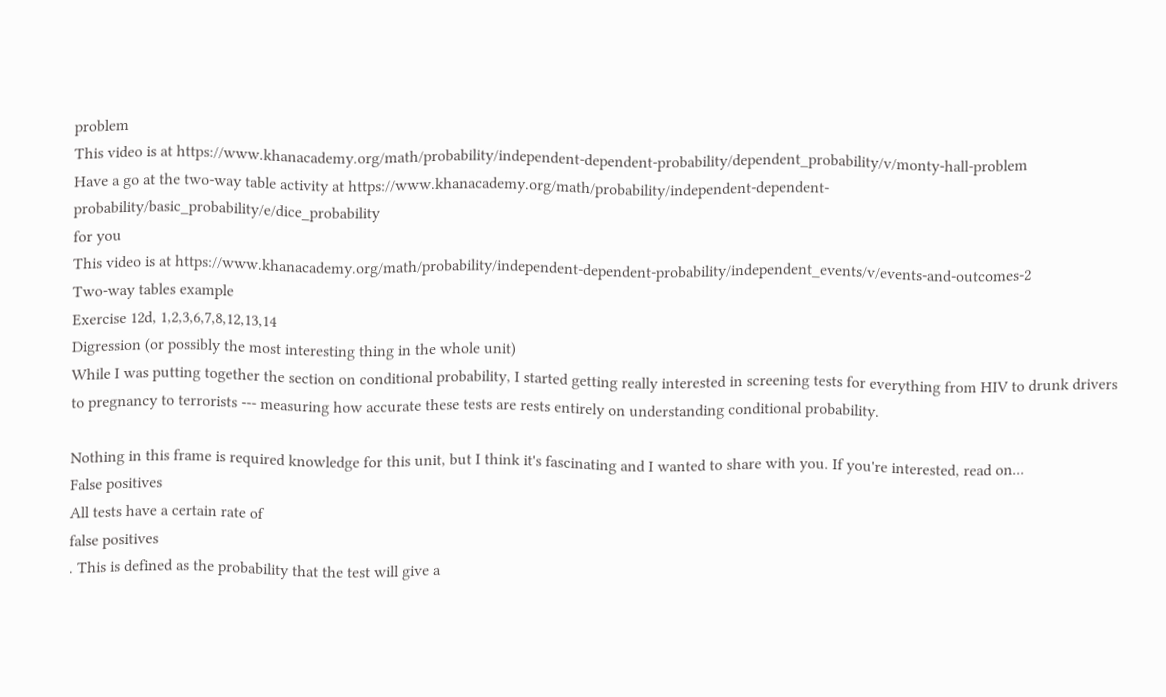problem
This video is at https://www.khanacademy.org/math/probability/independent-dependent-probability/dependent_probability/v/monty-hall-problem
Have a go at the two-way table activity at https://www.khanacademy.org/math/probability/independent-dependent-probability/basic_probability/e/dice_probability
for you
This video is at https://www.khanacademy.org/math/probability/independent-dependent-probability/independent_events/v/events-and-outcomes-2
Two-way tables example
Exercise 12d, 1,2,3,6,7,8,12,13,14
Digression (or possibly the most interesting thing in the whole unit)
While I was putting together the section on conditional probability, I started getting really interested in screening tests for everything from HIV to drunk drivers to pregnancy to terrorists --- measuring how accurate these tests are rests entirely on understanding conditional probability.

Nothing in this frame is required knowledge for this unit, but I think it's fascinating and I wanted to share with you. If you're interested, read on...
False positives
All tests have a certain rate of
false positives
. This is defined as the probability that the test will give a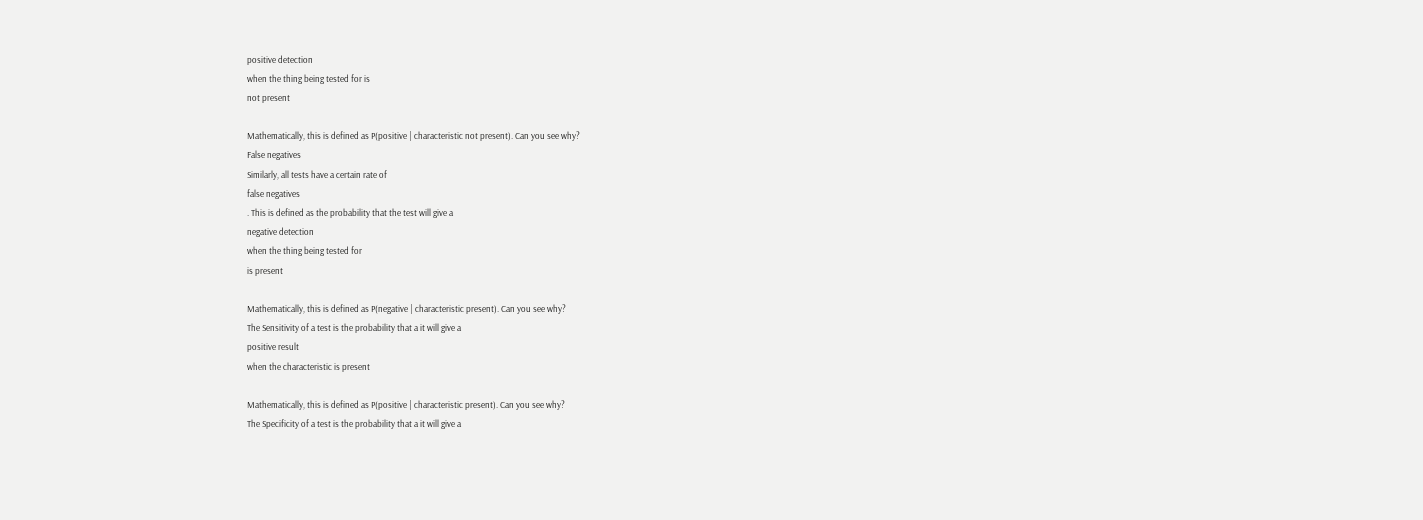positive detection
when the thing being tested for is
not present

Mathematically, this is defined as P(positive | characteristic not present). Can you see why?
False negatives
Similarly, all tests have a certain rate of
false negatives
. This is defined as the probability that the test will give a
negative detection
when the thing being tested for
is present

Mathematically, this is defined as P(negative | characteristic present). Can you see why?
The Sensitivity of a test is the probability that a it will give a
positive result
when the characteristic is present

Mathematically, this is defined as P(positive | characteristic present). Can you see why?
The Specificity of a test is the probability that a it will give a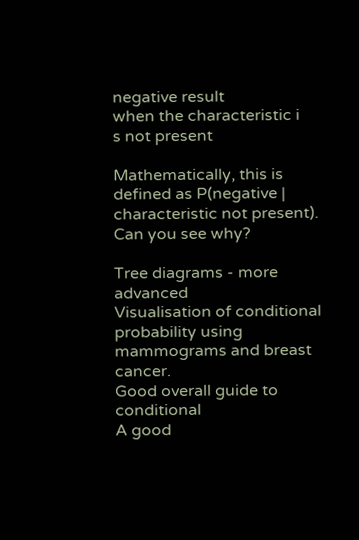negative result
when the characteristic i
s not present

Mathematically, this is defined as P(negative | characteristic not present). Can you see why?

Tree diagrams - more advanced
Visualisation of conditional probability using mammograms and breast cancer.
Good overall guide to conditional
A good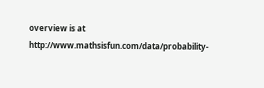overview is at http://www.mathsisfun.com/data/probability-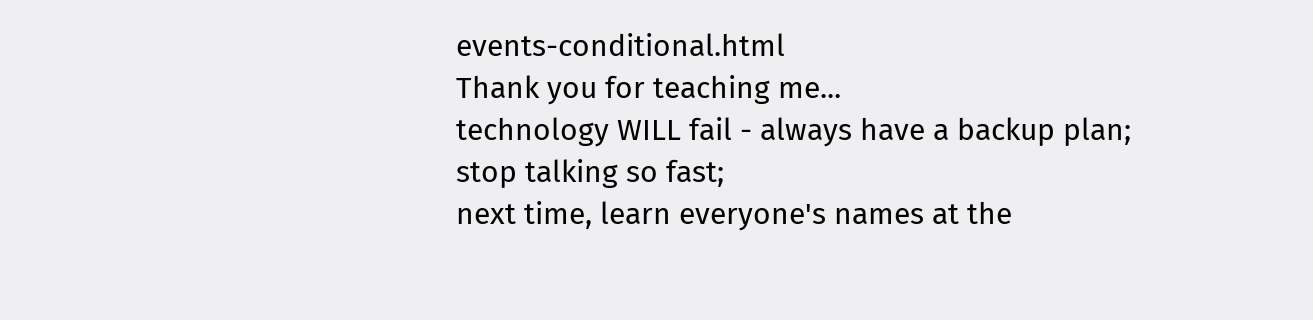events-conditional.html
Thank you for teaching me...
technology WILL fail - always have a backup plan;
stop talking so fast;
next time, learn everyone's names at the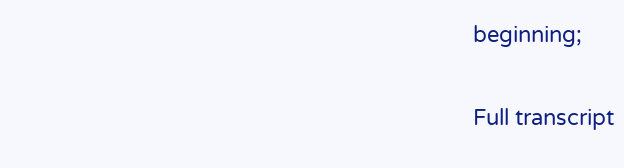beginning;

Full transcript